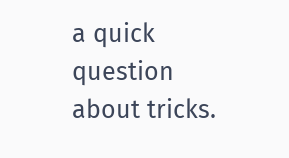a quick question about tricks.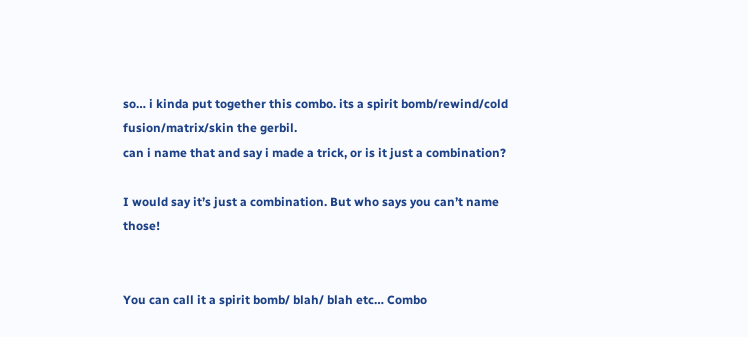so… i kinda put together this combo. its a spirit bomb/rewind/cold fusion/matrix/skin the gerbil.
can i name that and say i made a trick, or is it just a combination?

I would say it’s just a combination. But who says you can’t name those!


You can call it a spirit bomb/ blah/ blah etc… Combo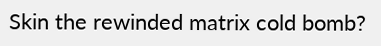Skin the rewinded matrix cold bomb?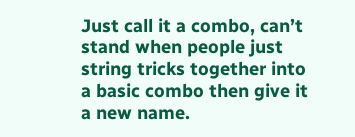Just call it a combo, can’t stand when people just string tricks together into a basic combo then give it a new name.